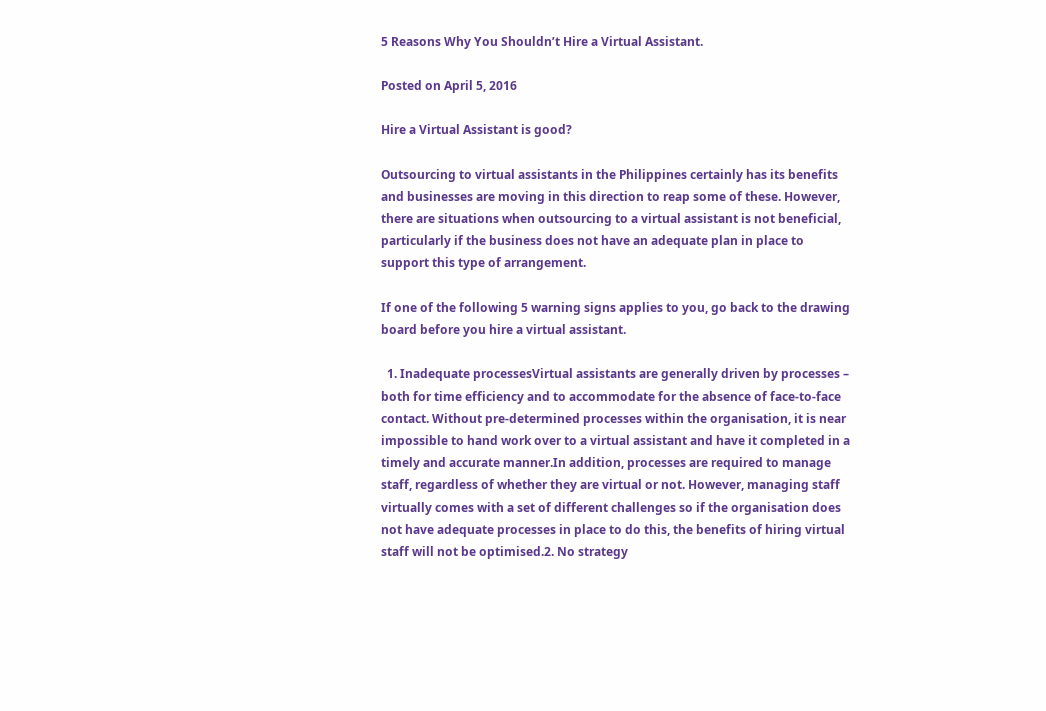5 Reasons Why You Shouldn’t Hire a Virtual Assistant.

Posted on April 5, 2016

Hire a Virtual Assistant is good?

Outsourcing to virtual assistants in the Philippines certainly has its benefits and businesses are moving in this direction to reap some of these. However, there are situations when outsourcing to a virtual assistant is not beneficial, particularly if the business does not have an adequate plan in place to support this type of arrangement.

If one of the following 5 warning signs applies to you, go back to the drawing board before you hire a virtual assistant.

  1. Inadequate processesVirtual assistants are generally driven by processes – both for time efficiency and to accommodate for the absence of face-to-face contact. Without pre-determined processes within the organisation, it is near impossible to hand work over to a virtual assistant and have it completed in a timely and accurate manner.In addition, processes are required to manage staff, regardless of whether they are virtual or not. However, managing staff virtually comes with a set of different challenges so if the organisation does not have adequate processes in place to do this, the benefits of hiring virtual staff will not be optimised.2. No strategy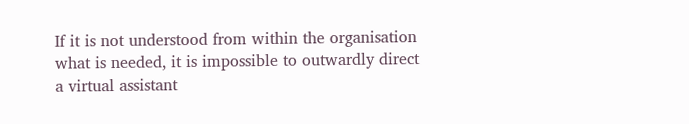If it is not understood from within the organisation what is needed, it is impossible to outwardly direct a virtual assistant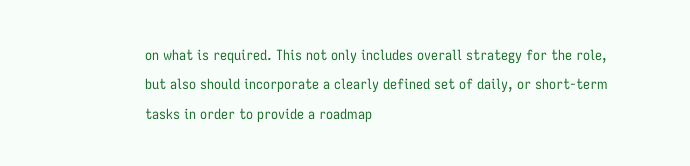on what is required. This not only includes overall strategy for the role, but also should incorporate a clearly defined set of daily, or short-term tasks in order to provide a roadmap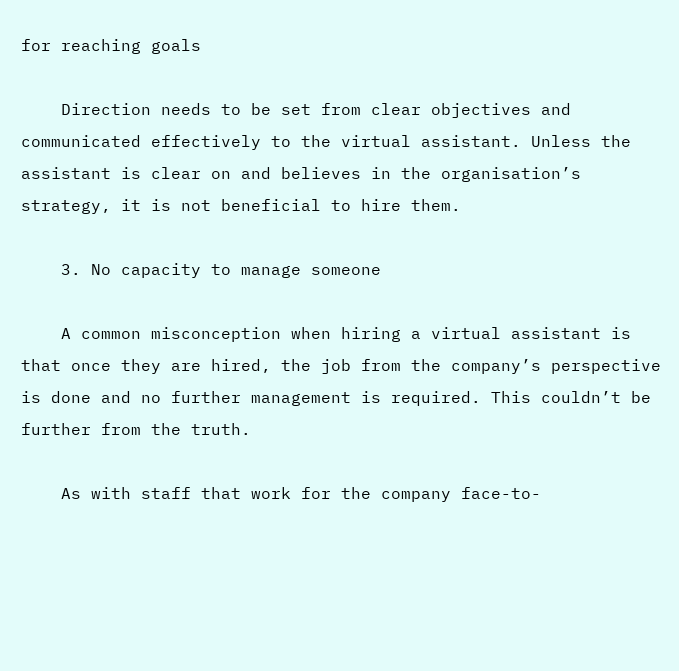for reaching goals

    Direction needs to be set from clear objectives and communicated effectively to the virtual assistant. Unless the assistant is clear on and believes in the organisation’s strategy, it is not beneficial to hire them.

    3. No capacity to manage someone

    A common misconception when hiring a virtual assistant is that once they are hired, the job from the company’s perspective is done and no further management is required. This couldn’t be further from the truth.

    As with staff that work for the company face-to-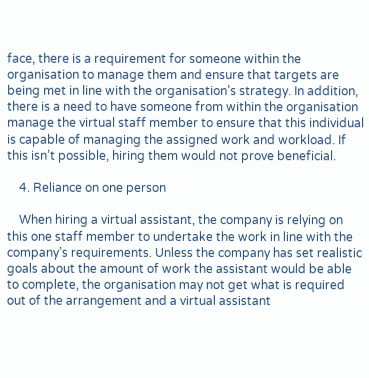face, there is a requirement for someone within the organisation to manage them and ensure that targets are being met in line with the organisation’s strategy. In addition, there is a need to have someone from within the organisation manage the virtual staff member to ensure that this individual is capable of managing the assigned work and workload. If this isn’t possible, hiring them would not prove beneficial.

    4. Reliance on one person

    When hiring a virtual assistant, the company is relying on this one staff member to undertake the work in line with the company’s requirements. Unless the company has set realistic goals about the amount of work the assistant would be able to complete, the organisation may not get what is required out of the arrangement and a virtual assistant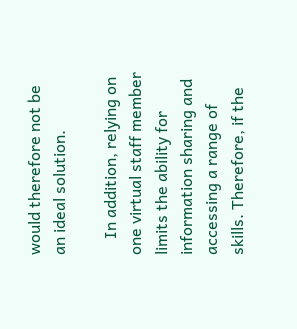would therefore not be an ideal solution.

    In addition, relying on one virtual staff member limits the ability for information sharing and accessing a range of skills. Therefore, if the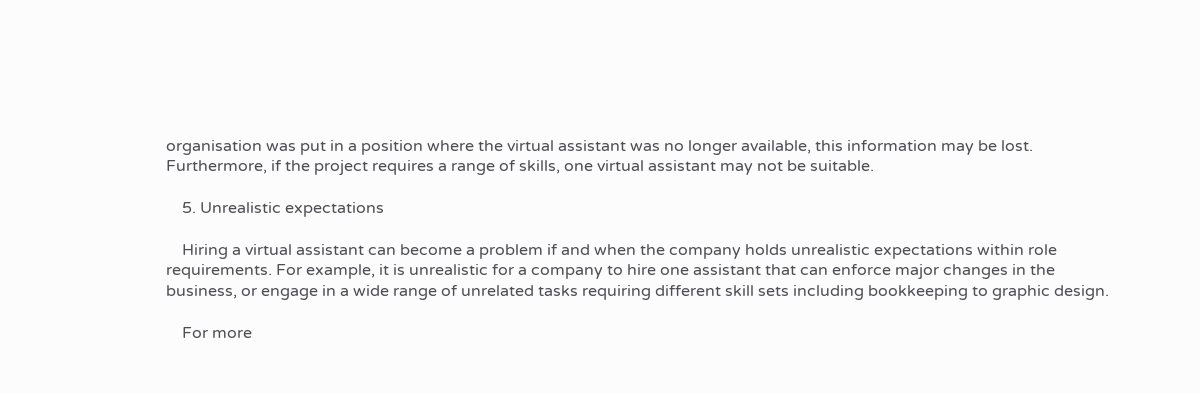organisation was put in a position where the virtual assistant was no longer available, this information may be lost. Furthermore, if the project requires a range of skills, one virtual assistant may not be suitable.

    5. Unrealistic expectations

    Hiring a virtual assistant can become a problem if and when the company holds unrealistic expectations within role requirements. For example, it is unrealistic for a company to hire one assistant that can enforce major changes in the business, or engage in a wide range of unrelated tasks requiring different skill sets including bookkeeping to graphic design.

    For more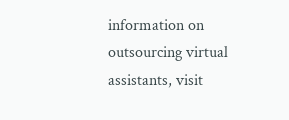information on outsourcing virtual assistants, visit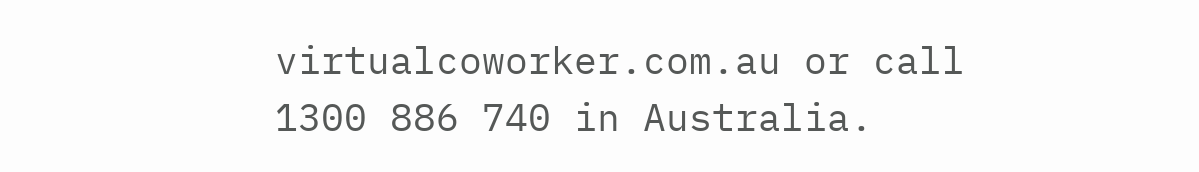virtualcoworker.com.au or call 1300 886 740 in Australia.